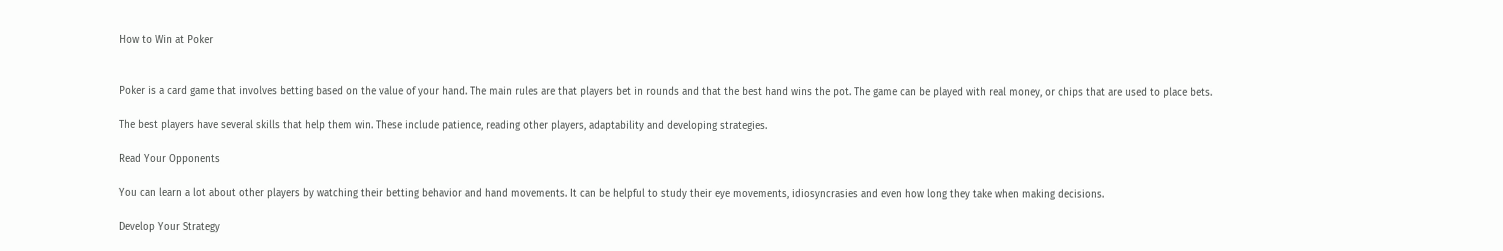How to Win at Poker


Poker is a card game that involves betting based on the value of your hand. The main rules are that players bet in rounds and that the best hand wins the pot. The game can be played with real money, or chips that are used to place bets.

The best players have several skills that help them win. These include patience, reading other players, adaptability and developing strategies.

Read Your Opponents

You can learn a lot about other players by watching their betting behavior and hand movements. It can be helpful to study their eye movements, idiosyncrasies and even how long they take when making decisions.

Develop Your Strategy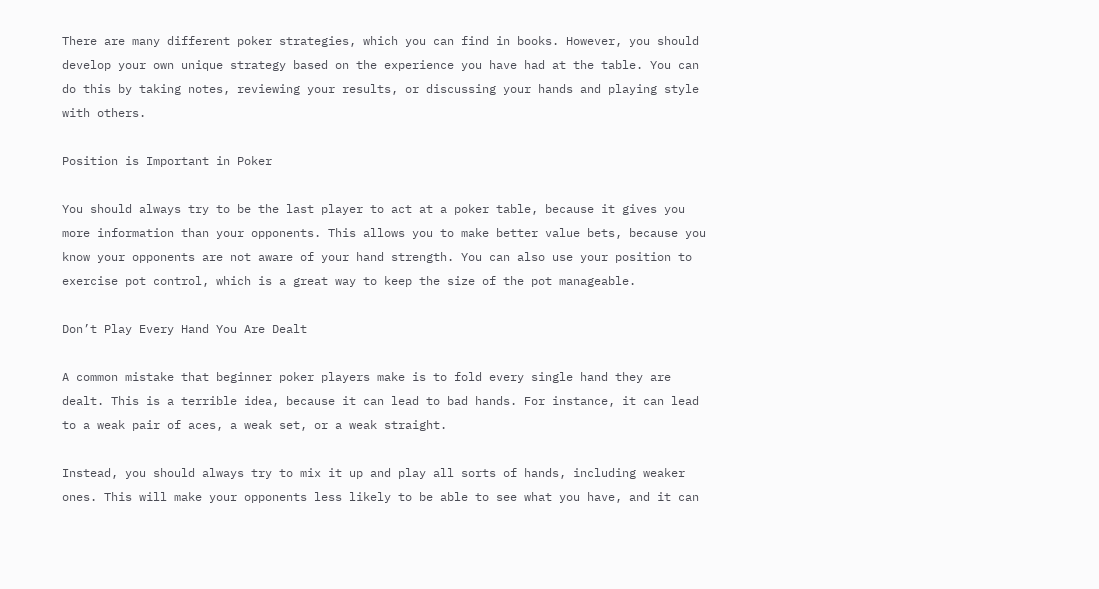There are many different poker strategies, which you can find in books. However, you should develop your own unique strategy based on the experience you have had at the table. You can do this by taking notes, reviewing your results, or discussing your hands and playing style with others.

Position is Important in Poker

You should always try to be the last player to act at a poker table, because it gives you more information than your opponents. This allows you to make better value bets, because you know your opponents are not aware of your hand strength. You can also use your position to exercise pot control, which is a great way to keep the size of the pot manageable.

Don’t Play Every Hand You Are Dealt

A common mistake that beginner poker players make is to fold every single hand they are dealt. This is a terrible idea, because it can lead to bad hands. For instance, it can lead to a weak pair of aces, a weak set, or a weak straight.

Instead, you should always try to mix it up and play all sorts of hands, including weaker ones. This will make your opponents less likely to be able to see what you have, and it can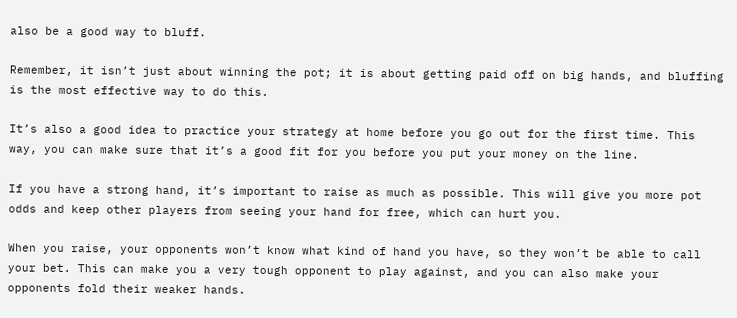also be a good way to bluff.

Remember, it isn’t just about winning the pot; it is about getting paid off on big hands, and bluffing is the most effective way to do this.

It’s also a good idea to practice your strategy at home before you go out for the first time. This way, you can make sure that it’s a good fit for you before you put your money on the line.

If you have a strong hand, it’s important to raise as much as possible. This will give you more pot odds and keep other players from seeing your hand for free, which can hurt you.

When you raise, your opponents won’t know what kind of hand you have, so they won’t be able to call your bet. This can make you a very tough opponent to play against, and you can also make your opponents fold their weaker hands.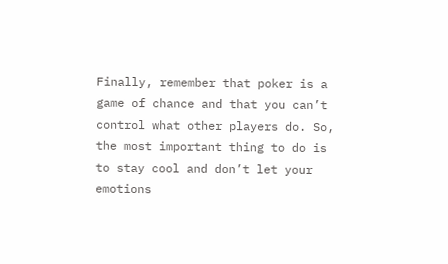Finally, remember that poker is a game of chance and that you can’t control what other players do. So, the most important thing to do is to stay cool and don’t let your emotions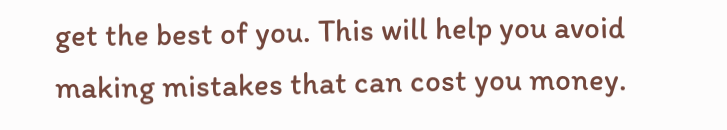get the best of you. This will help you avoid making mistakes that can cost you money.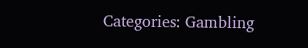Categories: Gambling